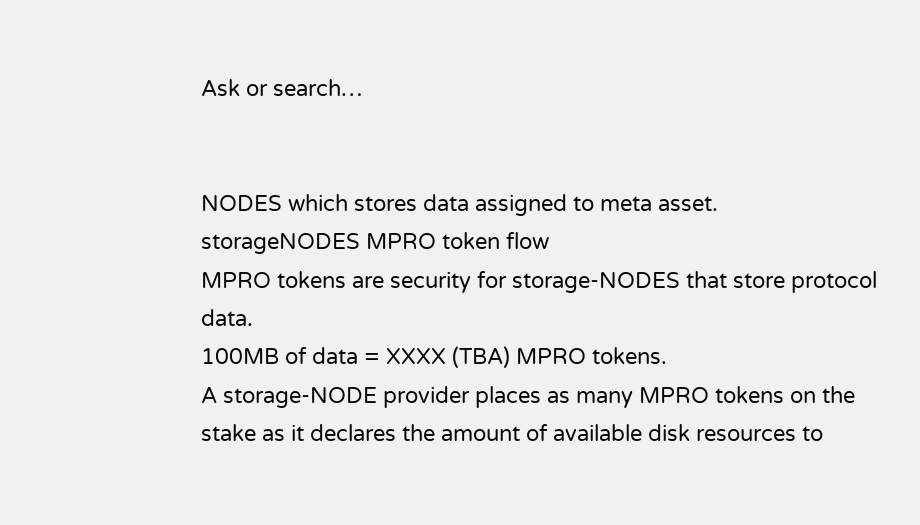Ask or search…


NODES which stores data assigned to meta asset.
storageNODES MPRO token flow
MPRO tokens are security for storage-NODES that store protocol data.
100MB of data = XXXX (TBA) MPRO tokens.
A storage-NODE provider places as many MPRO tokens on the stake as it declares the amount of available disk resources to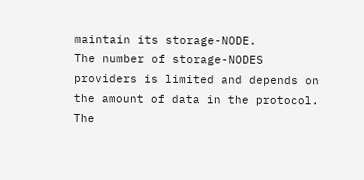maintain its storage-NODE.
The number of storage-NODES providers is limited and depends on the amount of data in the protocol.
The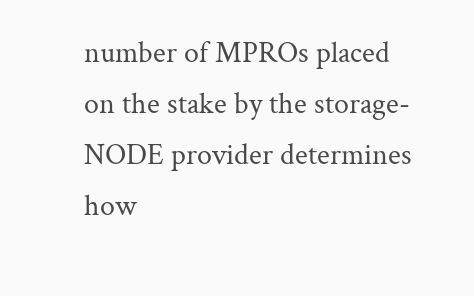number of MPROs placed on the stake by the storage-NODE provider determines how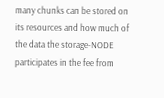many chunks can be stored on its resources and how much of the data the storage-NODE participates in the fee from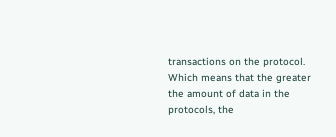transactions on the protocol.
Which means that the greater the amount of data in the protocols, the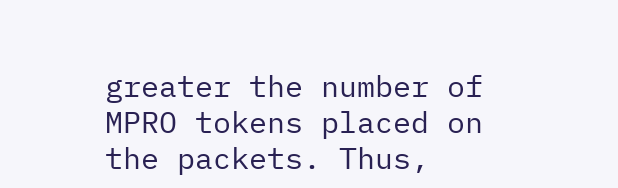greater the number of MPRO tokens placed on the packets. Thus,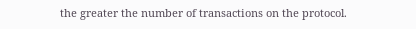the greater the number of transactions on the protocol.